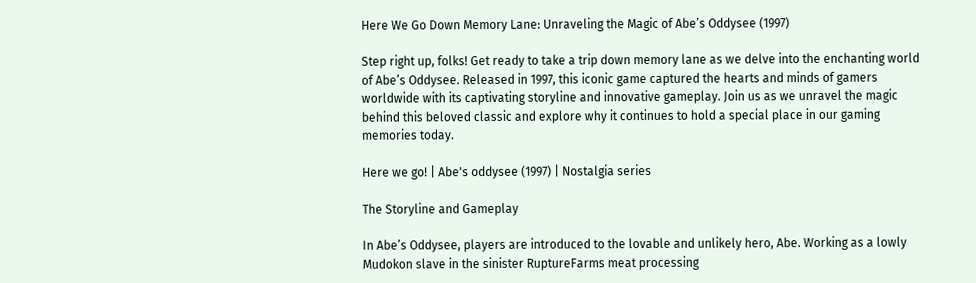Here We Go Down Memory Lane: Unraveling the Magic of Abe’s Oddysee (1997)

Step right up, folks! Get ready to take a trip down memory lane as we delve into the enchanting world of Abe’s Oddysee. Released in 1997, this iconic game captured the hearts and minds of gamers worldwide with its captivating storyline and innovative gameplay. Join us as we unravel the magic behind this beloved classic and explore why it continues to hold a special place in our gaming memories today.

Here we go! | Abe's oddysee (1997) | Nostalgia series

The Storyline and Gameplay

In Abe’s Oddysee, players are introduced to the lovable and unlikely hero, Abe. Working as a lowly Mudokon slave in the sinister RuptureFarms meat processing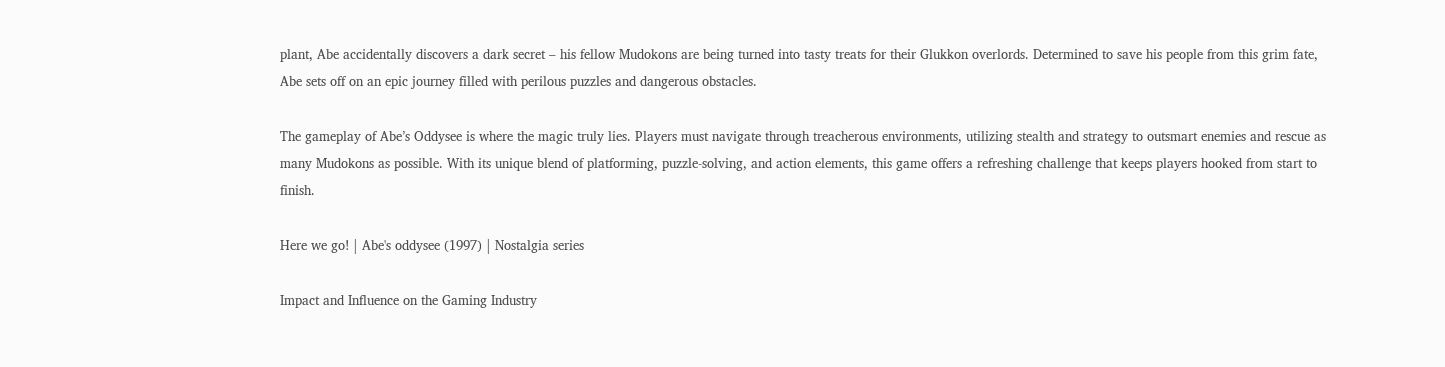plant, Abe accidentally discovers a dark secret – his fellow Mudokons are being turned into tasty treats for their Glukkon overlords. Determined to save his people from this grim fate, Abe sets off on an epic journey filled with perilous puzzles and dangerous obstacles.

The gameplay of Abe’s Oddysee is where the magic truly lies. Players must navigate through treacherous environments, utilizing stealth and strategy to outsmart enemies and rescue as many Mudokons as possible. With its unique blend of platforming, puzzle-solving, and action elements, this game offers a refreshing challenge that keeps players hooked from start to finish.

Here we go! | Abe's oddysee (1997) | Nostalgia series

Impact and Influence on the Gaming Industry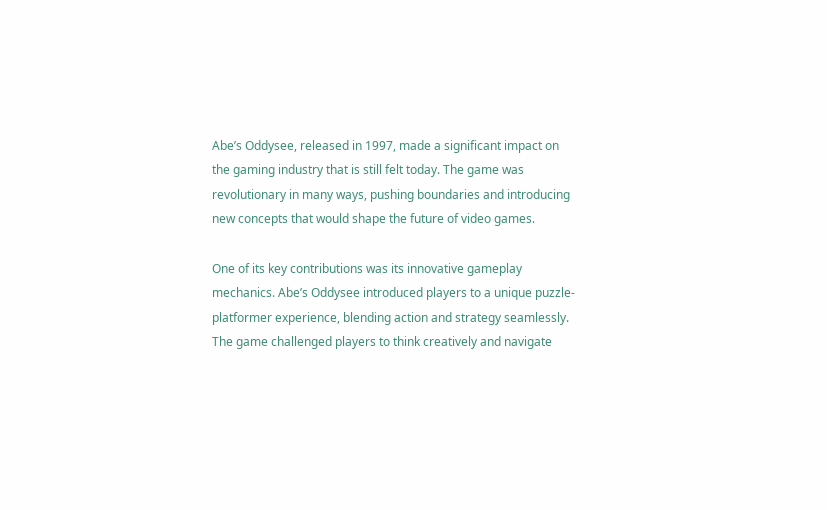Abe’s Oddysee, released in 1997, made a significant impact on the gaming industry that is still felt today. The game was revolutionary in many ways, pushing boundaries and introducing new concepts that would shape the future of video games.

One of its key contributions was its innovative gameplay mechanics. Abe’s Oddysee introduced players to a unique puzzle-platformer experience, blending action and strategy seamlessly. The game challenged players to think creatively and navigate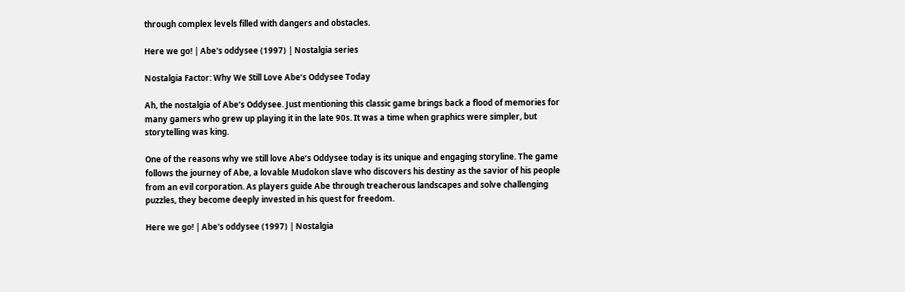through complex levels filled with dangers and obstacles.

Here we go! | Abe's oddysee (1997) | Nostalgia series

Nostalgia Factor: Why We Still Love Abe’s Oddysee Today

Ah, the nostalgia of Abe’s Oddysee. Just mentioning this classic game brings back a flood of memories for many gamers who grew up playing it in the late 90s. It was a time when graphics were simpler, but storytelling was king.

One of the reasons why we still love Abe’s Oddysee today is its unique and engaging storyline. The game follows the journey of Abe, a lovable Mudokon slave who discovers his destiny as the savior of his people from an evil corporation. As players guide Abe through treacherous landscapes and solve challenging puzzles, they become deeply invested in his quest for freedom.

Here we go! | Abe's oddysee (1997) | Nostalgia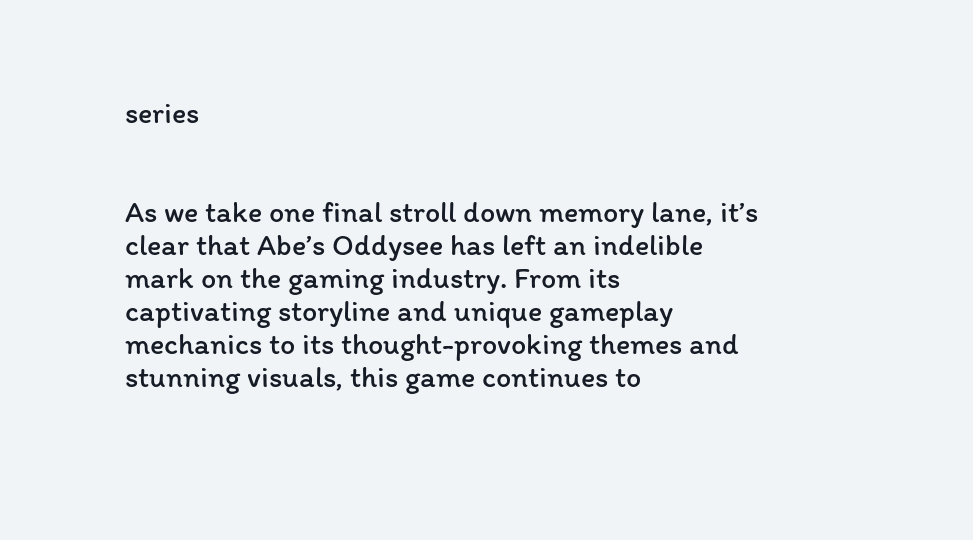series


As we take one final stroll down memory lane, it’s clear that Abe’s Oddysee has left an indelible mark on the gaming industry. From its captivating storyline and unique gameplay mechanics to its thought-provoking themes and stunning visuals, this game continues to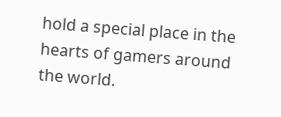hold a special place in the hearts of gamers around the world.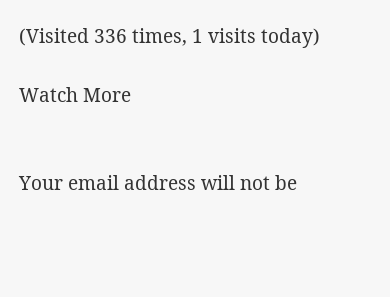(Visited 336 times, 1 visits today)

Watch More


Your email address will not be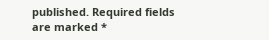published. Required fields are marked *